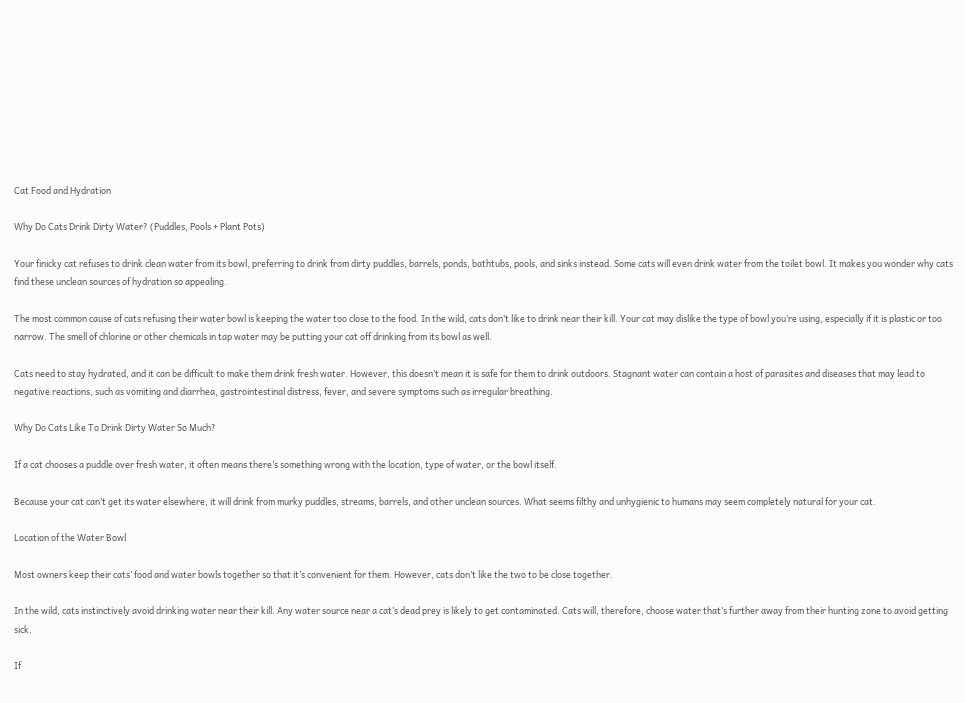Cat Food and Hydration

Why Do Cats Drink Dirty Water? (Puddles, Pools + Plant Pots)

Your finicky cat refuses to drink clean water from its bowl, preferring to drink from dirty puddles, barrels, ponds, bathtubs, pools, and sinks instead. Some cats will even drink water from the toilet bowl. It makes you wonder why cats find these unclean sources of hydration so appealing.

The most common cause of cats refusing their water bowl is keeping the water too close to the food. In the wild, cats don’t like to drink near their kill. Your cat may dislike the type of bowl you’re using, especially if it is plastic or too narrow. The smell of chlorine or other chemicals in tap water may be putting your cat off drinking from its bowl as well.

Cats need to stay hydrated, and it can be difficult to make them drink fresh water. However, this doesn’t mean it is safe for them to drink outdoors. Stagnant water can contain a host of parasites and diseases that may lead to negative reactions, such as vomiting and diarrhea, gastrointestinal distress, fever, and severe symptoms such as irregular breathing.

Why Do Cats Like To Drink Dirty Water So Much?

If a cat chooses a puddle over fresh water, it often means there’s something wrong with the location, type of water, or the bowl itself.

Because your cat can’t get its water elsewhere, it will drink from murky puddles, streams, barrels, and other unclean sources. What seems filthy and unhygienic to humans may seem completely natural for your cat.

Location of the Water Bowl

Most owners keep their cats’ food and water bowls together so that it’s convenient for them. However, cats don’t like the two to be close together.

In the wild, cats instinctively avoid drinking water near their kill. Any water source near a cat’s dead prey is likely to get contaminated. Cats will, therefore, choose water that’s further away from their hunting zone to avoid getting sick.

If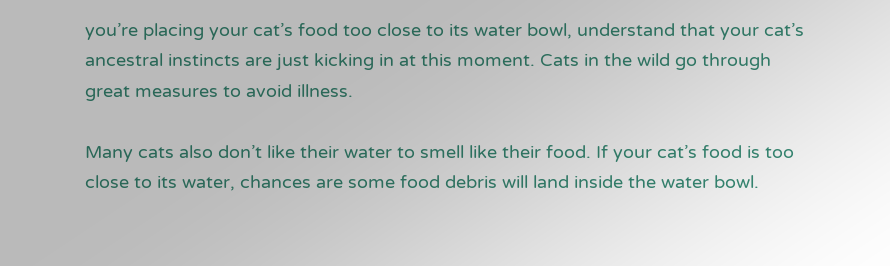you’re placing your cat’s food too close to its water bowl, understand that your cat’s ancestral instincts are just kicking in at this moment. Cats in the wild go through great measures to avoid illness.

Many cats also don’t like their water to smell like their food. If your cat’s food is too close to its water, chances are some food debris will land inside the water bowl.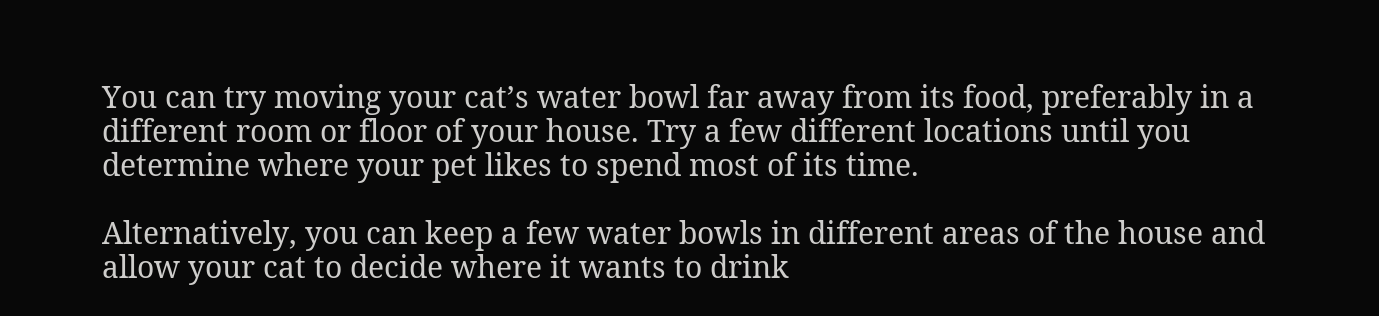You can try moving your cat’s water bowl far away from its food, preferably in a different room or floor of your house. Try a few different locations until you determine where your pet likes to spend most of its time.

Alternatively, you can keep a few water bowls in different areas of the house and allow your cat to decide where it wants to drink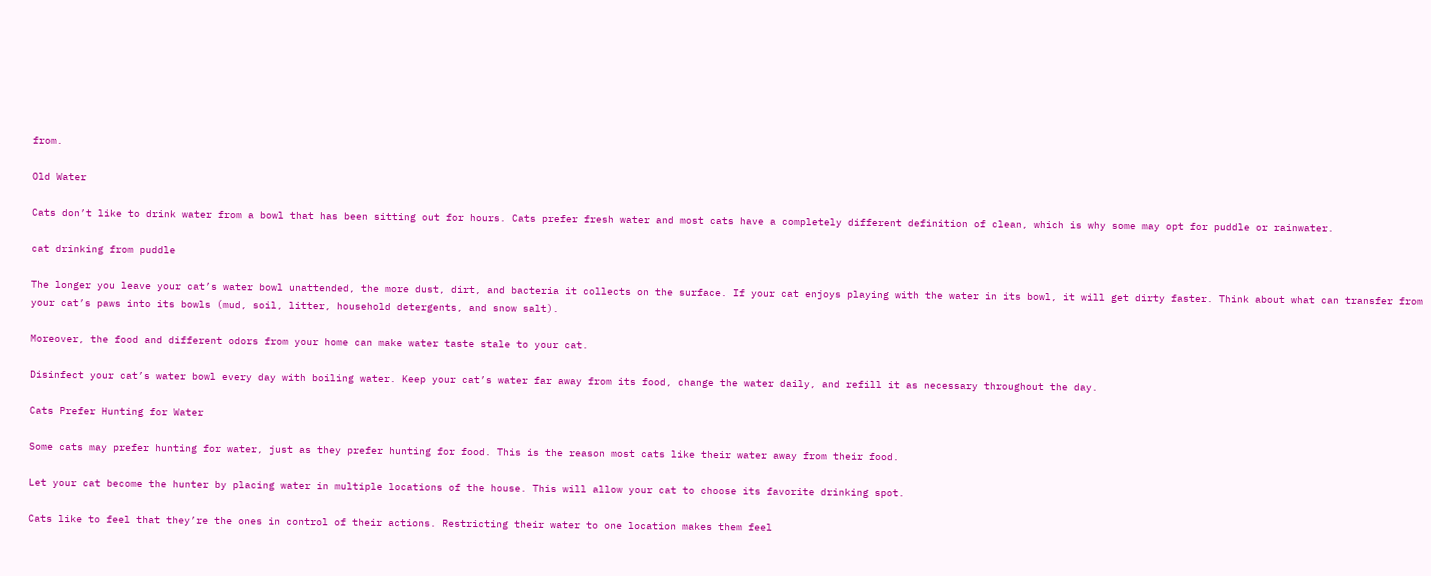from.

Old Water

Cats don’t like to drink water from a bowl that has been sitting out for hours. Cats prefer fresh water and most cats have a completely different definition of clean, which is why some may opt for puddle or rainwater.

cat drinking from puddle

The longer you leave your cat’s water bowl unattended, the more dust, dirt, and bacteria it collects on the surface. If your cat enjoys playing with the water in its bowl, it will get dirty faster. Think about what can transfer from your cat’s paws into its bowls (mud, soil, litter, household detergents, and snow salt).

Moreover, the food and different odors from your home can make water taste stale to your cat.

Disinfect your cat’s water bowl every day with boiling water. Keep your cat’s water far away from its food, change the water daily, and refill it as necessary throughout the day.

Cats Prefer Hunting for Water

Some cats may prefer hunting for water, just as they prefer hunting for food. This is the reason most cats like their water away from their food.

Let your cat become the hunter by placing water in multiple locations of the house. This will allow your cat to choose its favorite drinking spot.

Cats like to feel that they’re the ones in control of their actions. Restricting their water to one location makes them feel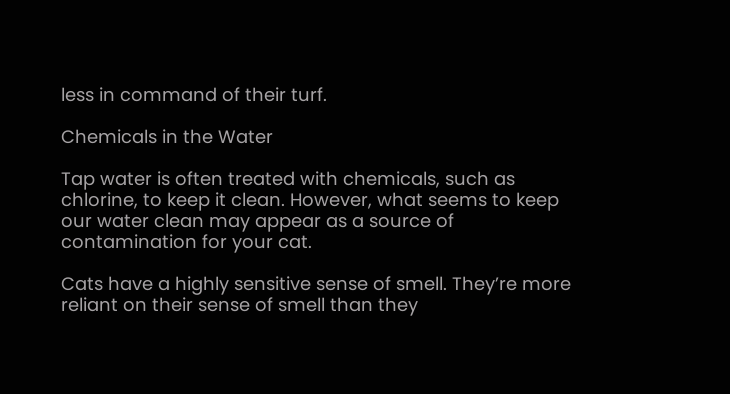less in command of their turf.

Chemicals in the Water

Tap water is often treated with chemicals, such as chlorine, to keep it clean. However, what seems to keep our water clean may appear as a source of contamination for your cat.

Cats have a highly sensitive sense of smell. They’re more reliant on their sense of smell than they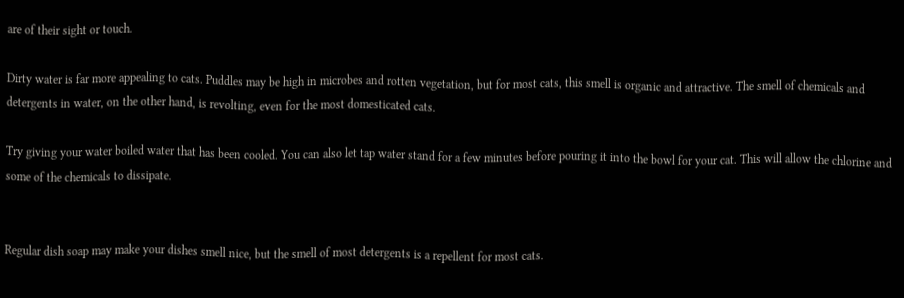are of their sight or touch.

Dirty water is far more appealing to cats. Puddles may be high in microbes and rotten vegetation, but for most cats, this smell is organic and attractive. The smell of chemicals and detergents in water, on the other hand, is revolting, even for the most domesticated cats.

Try giving your water boiled water that has been cooled. You can also let tap water stand for a few minutes before pouring it into the bowl for your cat. This will allow the chlorine and some of the chemicals to dissipate.


Regular dish soap may make your dishes smell nice, but the smell of most detergents is a repellent for most cats.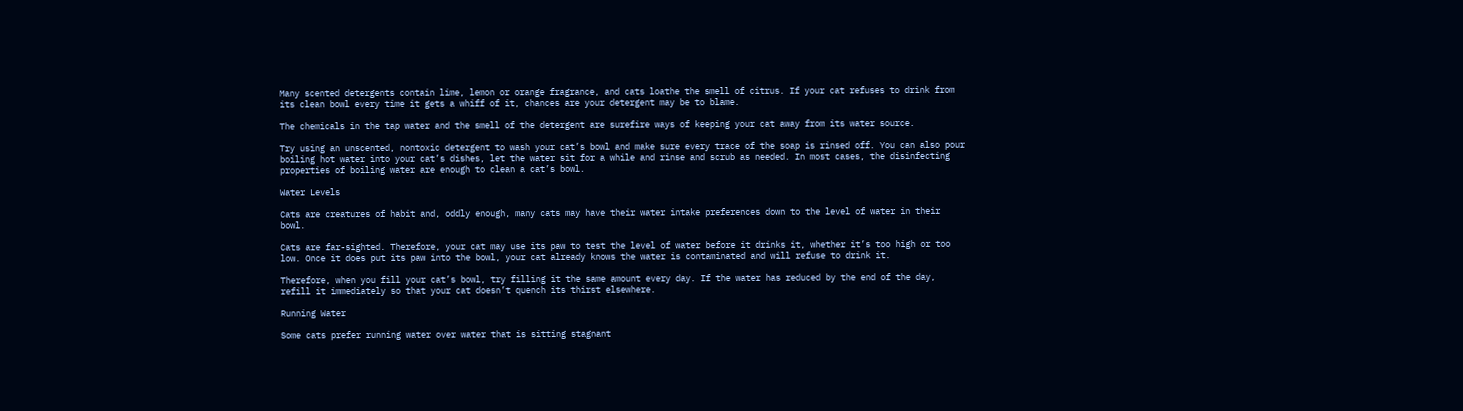Many scented detergents contain lime, lemon or orange fragrance, and cats loathe the smell of citrus. If your cat refuses to drink from its clean bowl every time it gets a whiff of it, chances are your detergent may be to blame.

The chemicals in the tap water and the smell of the detergent are surefire ways of keeping your cat away from its water source.

Try using an unscented, nontoxic detergent to wash your cat’s bowl and make sure every trace of the soap is rinsed off. You can also pour boiling hot water into your cat’s dishes, let the water sit for a while and rinse and scrub as needed. In most cases, the disinfecting properties of boiling water are enough to clean a cat’s bowl.

Water Levels

Cats are creatures of habit and, oddly enough, many cats may have their water intake preferences down to the level of water in their bowl.

Cats are far-sighted. Therefore, your cat may use its paw to test the level of water before it drinks it, whether it’s too high or too low. Once it does put its paw into the bowl, your cat already knows the water is contaminated and will refuse to drink it.

Therefore, when you fill your cat’s bowl, try filling it the same amount every day. If the water has reduced by the end of the day, refill it immediately so that your cat doesn’t quench its thirst elsewhere.

Running Water

Some cats prefer running water over water that is sitting stagnant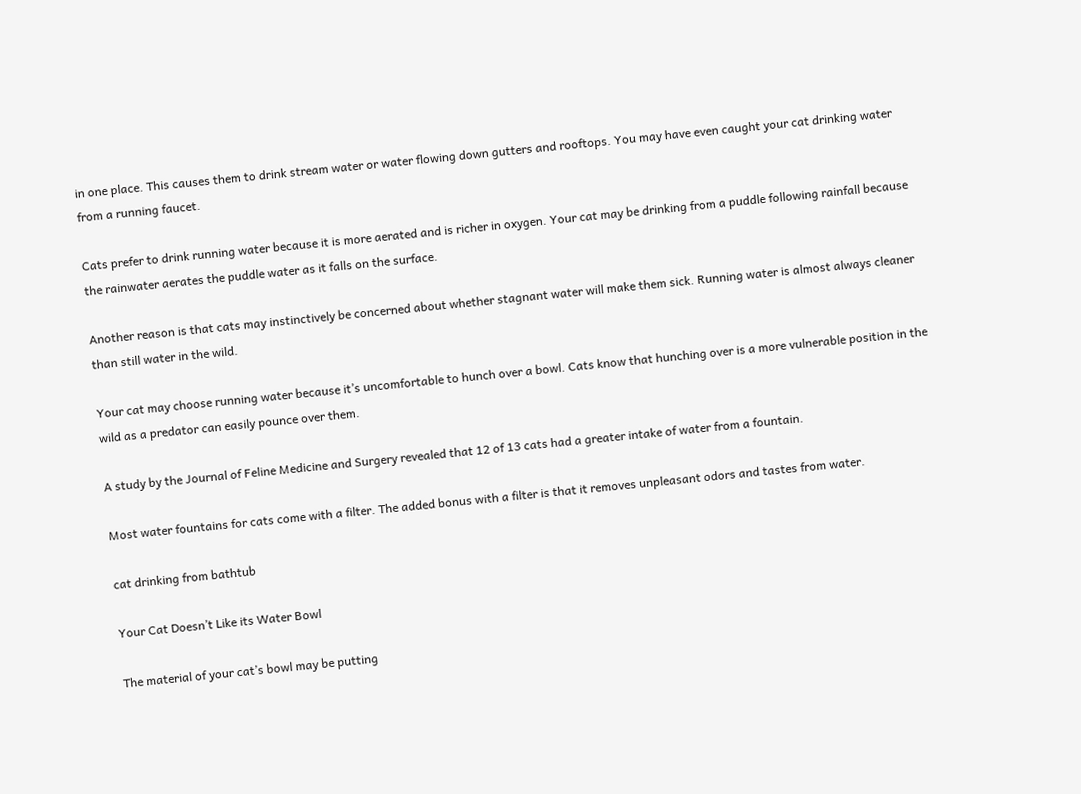in one place. This causes them to drink stream water or water flowing down gutters and rooftops. You may have even caught your cat drinking water from a running faucet.

Cats prefer to drink running water because it is more aerated and is richer in oxygen. Your cat may be drinking from a puddle following rainfall because the rainwater aerates the puddle water as it falls on the surface.

Another reason is that cats may instinctively be concerned about whether stagnant water will make them sick. Running water is almost always cleaner than still water in the wild.

Your cat may choose running water because it’s uncomfortable to hunch over a bowl. Cats know that hunching over is a more vulnerable position in the wild as a predator can easily pounce over them.

A study by the Journal of Feline Medicine and Surgery revealed that 12 of 13 cats had a greater intake of water from a fountain.

Most water fountains for cats come with a filter. The added bonus with a filter is that it removes unpleasant odors and tastes from water.

cat drinking from bathtub

Your Cat Doesn’t Like its Water Bowl

The material of your cat’s bowl may be putting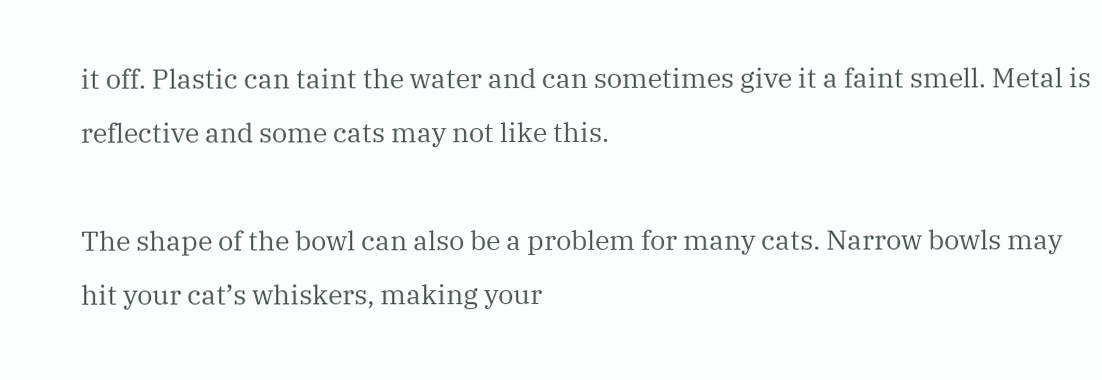it off. Plastic can taint the water and can sometimes give it a faint smell. Metal is reflective and some cats may not like this.

The shape of the bowl can also be a problem for many cats. Narrow bowls may hit your cat’s whiskers, making your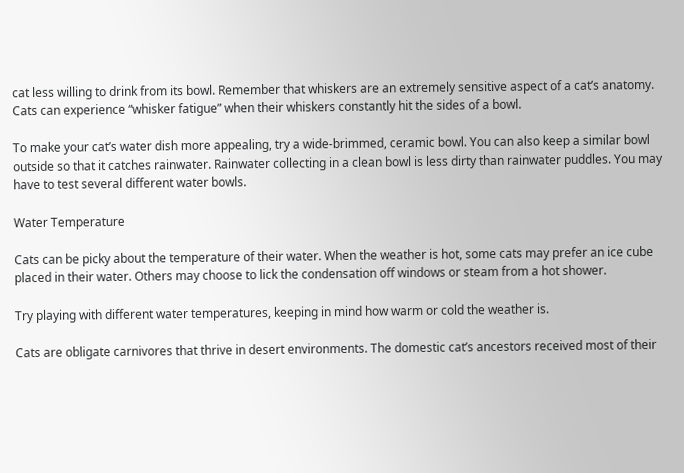cat less willing to drink from its bowl. Remember that whiskers are an extremely sensitive aspect of a cat’s anatomy. Cats can experience “whisker fatigue” when their whiskers constantly hit the sides of a bowl.

To make your cat’s water dish more appealing, try a wide-brimmed, ceramic bowl. You can also keep a similar bowl outside so that it catches rainwater. Rainwater collecting in a clean bowl is less dirty than rainwater puddles. You may have to test several different water bowls.

Water Temperature

Cats can be picky about the temperature of their water. When the weather is hot, some cats may prefer an ice cube placed in their water. Others may choose to lick the condensation off windows or steam from a hot shower.

Try playing with different water temperatures, keeping in mind how warm or cold the weather is.

Cats are obligate carnivores that thrive in desert environments. The domestic cat’s ancestors received most of their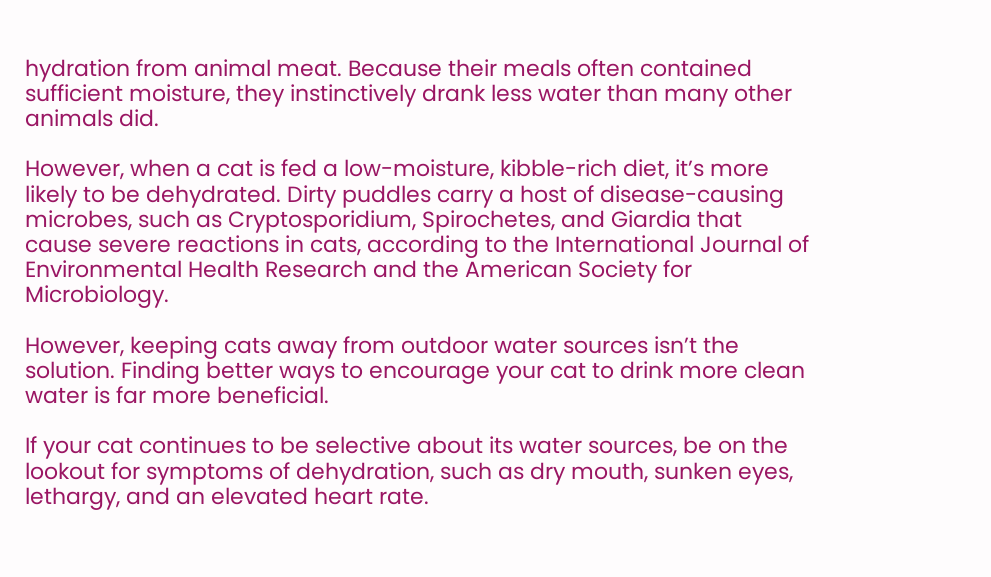hydration from animal meat. Because their meals often contained sufficient moisture, they instinctively drank less water than many other animals did.

However, when a cat is fed a low-moisture, kibble-rich diet, it’s more likely to be dehydrated. Dirty puddles carry a host of disease-causing microbes, such as Cryptosporidium, Spirochetes, and Giardia that cause severe reactions in cats, according to the International Journal of Environmental Health Research and the American Society for Microbiology.

However, keeping cats away from outdoor water sources isn’t the solution. Finding better ways to encourage your cat to drink more clean water is far more beneficial.

If your cat continues to be selective about its water sources, be on the lookout for symptoms of dehydration, such as dry mouth, sunken eyes, lethargy, and an elevated heart rate.